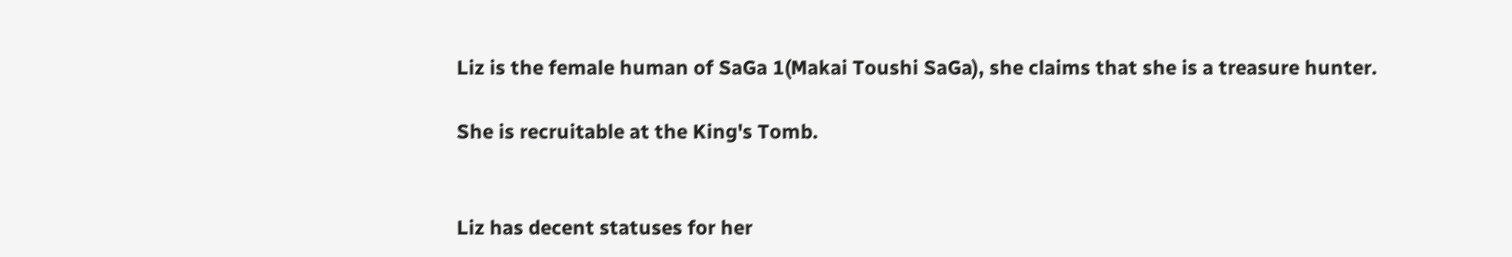Liz is the female human of SaGa 1(Makai Toushi SaGa), she claims that she is a treasure hunter.

She is recruitable at the King's Tomb.


Liz has decent statuses for her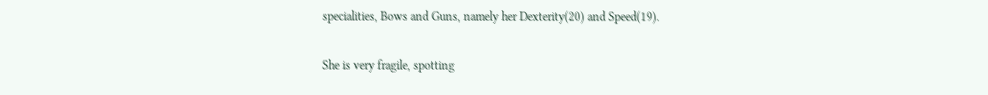specialities, Bows and Guns, namely her Dexterity(20) and Speed(19).

She is very fragile, spotting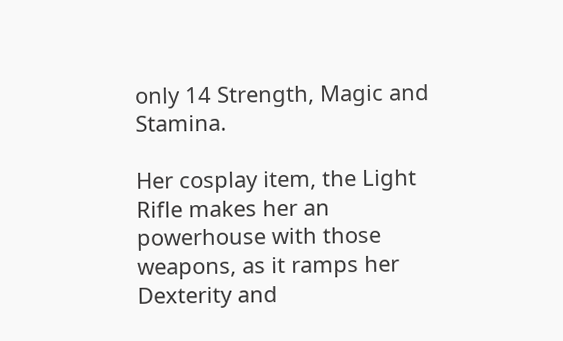only 14 Strength, Magic and Stamina.

Her cosplay item, the Light Rifle makes her an powerhouse with those weapons, as it ramps her Dexterity and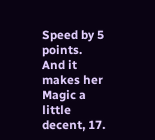Speed by 5 points. And it makes her Magic a little decent, 17.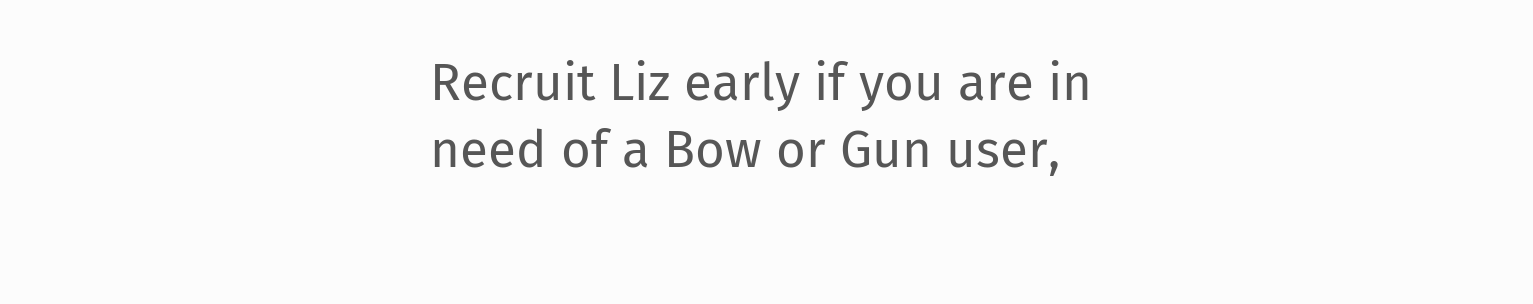Recruit Liz early if you are in need of a Bow or Gun user,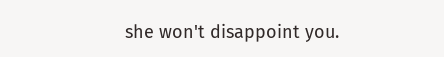she won't disappoint you.